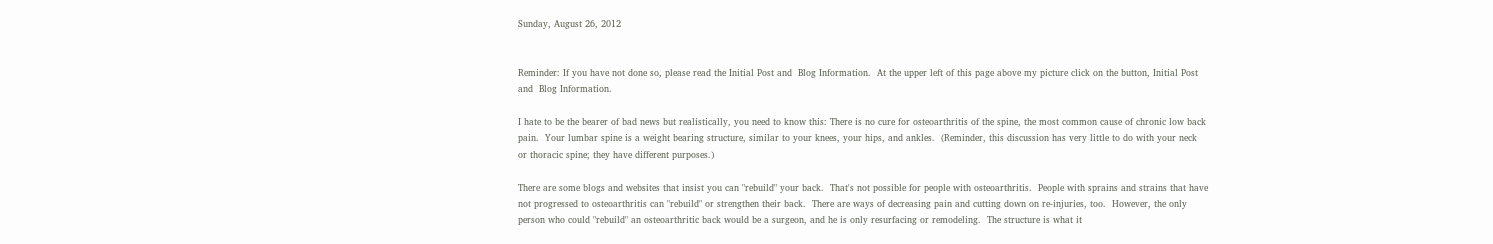Sunday, August 26, 2012


Reminder: If you have not done so, please read the Initial Post and  Blog Information.  At the upper left of this page above my picture click on the button, Initial Post and  Blog Information.

I hate to be the bearer of bad news but realistically, you need to know this: There is no cure for osteoarthritis of the spine, the most common cause of chronic low back pain.  Your lumbar spine is a weight bearing structure, similar to your knees, your hips, and ankles.  (Reminder, this discussion has very little to do with your neck or thoracic spine; they have different purposes.)

There are some blogs and websites that insist you can "rebuild" your back.  That's not possible for people with osteoarthritis.  People with sprains and strains that have not progressed to osteoarthritis can "rebuild" or strengthen their back.  There are ways of decreasing pain and cutting down on re-injuries, too.  However, the only person who could "rebuild" an osteoarthritic back would be a surgeon, and he is only resurfacing or remodeling.  The structure is what it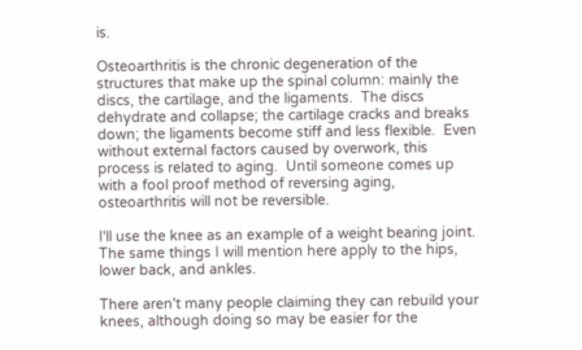is.

Osteoarthritis is the chronic degeneration of the structures that make up the spinal column: mainly the discs, the cartilage, and the ligaments.  The discs dehydrate and collapse; the cartilage cracks and breaks down; the ligaments become stiff and less flexible.  Even without external factors caused by overwork, this process is related to aging.  Until someone comes up with a fool proof method of reversing aging, osteoarthritis will not be reversible.

I'll use the knee as an example of a weight bearing joint.  The same things I will mention here apply to the hips, lower back, and ankles.

There aren't many people claiming they can rebuild your knees, although doing so may be easier for the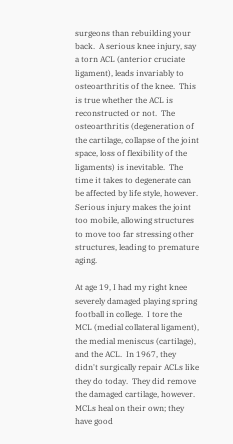surgeons than rebuilding your back.  A serious knee injury, say a torn ACL (anterior cruciate ligament), leads invariably to osteoarthritis of the knee.  This is true whether the ACL is reconstructed or not.  The osteoarthritis (degeneration of the cartilage, collapse of the joint space, loss of flexibility of the ligaments) is inevitable.  The time it takes to degenerate can be affected by life style, however.  Serious injury makes the joint too mobile, allowing structures to move too far stressing other structures, leading to premature aging.

At age 19, I had my right knee severely damaged playing spring football in college.  I tore the MCL (medial collateral ligament), the medial meniscus (cartilage), and the ACL.  In 1967, they didn't surgically repair ACLs like they do today.  They did remove the damaged cartilage, however.  MCLs heal on their own; they have good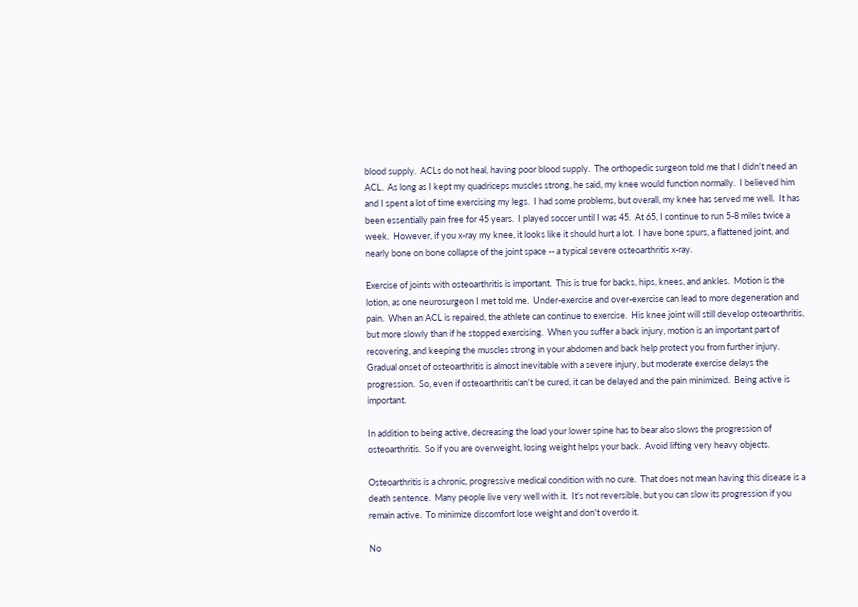blood supply.  ACLs do not heal, having poor blood supply.  The orthopedic surgeon told me that I didn't need an ACL.  As long as I kept my quadriceps muscles strong, he said, my knee would function normally.  I believed him and I spent a lot of time exercising my legs.  I had some problems, but overall, my knee has served me well.  It has been essentially pain free for 45 years.  I played soccer until I was 45.  At 65, I continue to run 5-8 miles twice a week.  However, if you x-ray my knee, it looks like it should hurt a lot.  I have bone spurs, a flattened joint, and nearly bone on bone collapse of the joint space -- a typical severe osteoarthritis x-ray.

Exercise of joints with osteoarthritis is important.  This is true for backs, hips, knees, and ankles.  Motion is the lotion, as one neurosurgeon I met told me.  Under-exercise and over-exercise can lead to more degeneration and pain.  When an ACL is repaired, the athlete can continue to exercise.  His knee joint will still develop osteoarthritis, but more slowly than if he stopped exercising.  When you suffer a back injury, motion is an important part of recovering, and keeping the muscles strong in your abdomen and back help protect you from further injury.  Gradual onset of osteoarthritis is almost inevitable with a severe injury, but moderate exercise delays the progression.  So, even if osteoarthritis can't be cured, it can be delayed and the pain minimized.  Being active is important.

In addition to being active, decreasing the load your lower spine has to bear also slows the progression of osteoarthritis.  So if you are overweight, losing weight helps your back.  Avoid lifting very heavy objects.

Osteoarthritis is a chronic, progressive medical condition with no cure.  That does not mean having this disease is a death sentence.  Many people live very well with it.  It's not reversible, but you can slow its progression if you remain active.  To minimize discomfort lose weight and don't overdo it.

No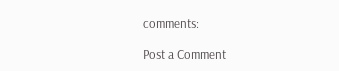comments:

Post a Comment